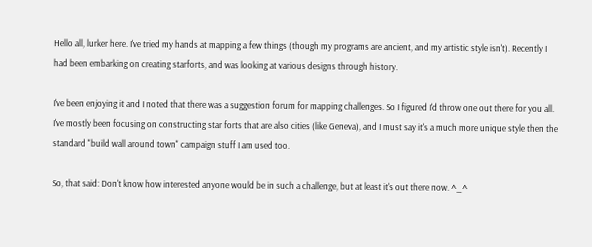Hello all, lurker here. I've tried my hands at mapping a few things (though my programs are ancient, and my artistic style isn't). Recently I had been embarking on creating starforts, and was looking at various designs through history.

I've been enjoying it and I noted that there was a suggestion forum for mapping challenges. So I figured I'd throw one out there for you all. I've mostly been focusing on constructing star forts that are also cities (like Geneva), and I must say it's a much more unique style then the standard "build wall around town" campaign stuff I am used too.

So, that said: Don't know how interested anyone would be in such a challenge, but at least it's out there now. ^_^